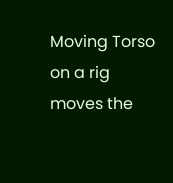Moving Torso on a rig moves the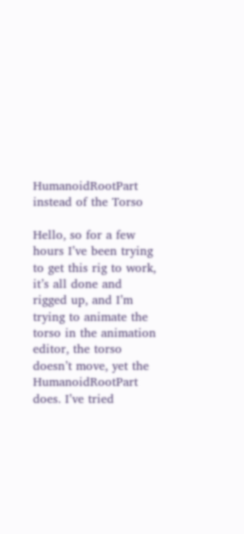HumanoidRootPart instead of the Torso

Hello, so for a few hours I’ve been trying to get this rig to work, it’s all done and rigged up, and I’m trying to animate the torso in the animation editor, the torso doesn’t move, yet the HumanoidRootPart does. I’ve tried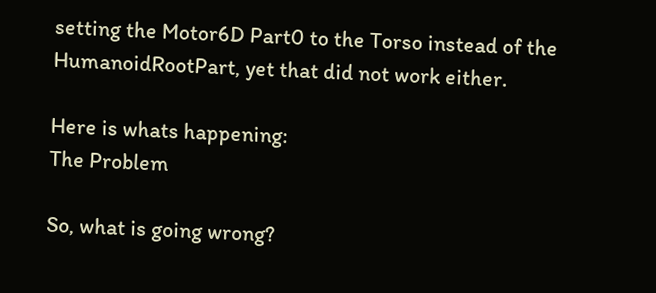setting the Motor6D Part0 to the Torso instead of the HumanoidRootPart, yet that did not work either.

Here is whats happening:
The Problem

So, what is going wrong?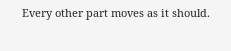Every other part moves as it should.